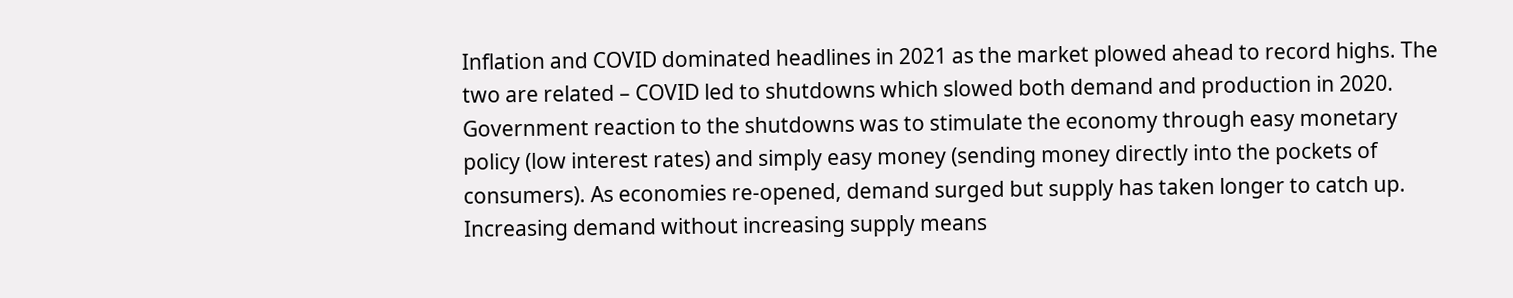Inflation and COVID dominated headlines in 2021 as the market plowed ahead to record highs. The two are related – COVID led to shutdowns which slowed both demand and production in 2020. Government reaction to the shutdowns was to stimulate the economy through easy monetary policy (low interest rates) and simply easy money (sending money directly into the pockets of consumers). As economies re-opened, demand surged but supply has taken longer to catch up. Increasing demand without increasing supply means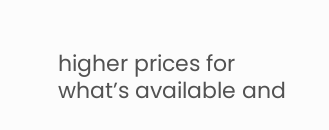higher prices for what’s available and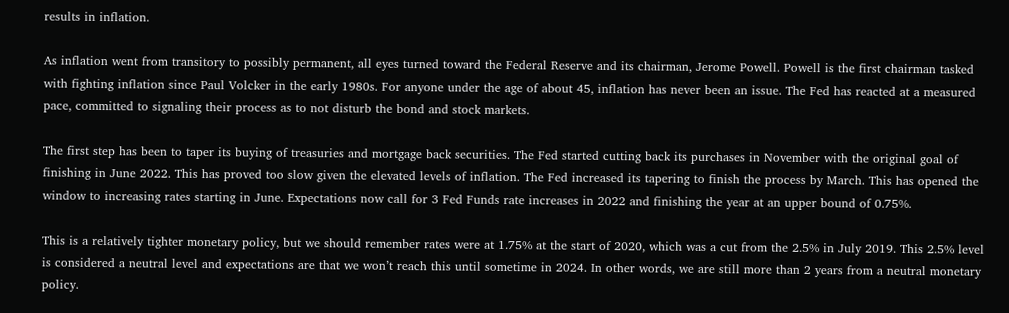results in inflation.

As inflation went from transitory to possibly permanent, all eyes turned toward the Federal Reserve and its chairman, Jerome Powell. Powell is the first chairman tasked with fighting inflation since Paul Volcker in the early 1980s. For anyone under the age of about 45, inflation has never been an issue. The Fed has reacted at a measured pace, committed to signaling their process as to not disturb the bond and stock markets.

The first step has been to taper its buying of treasuries and mortgage back securities. The Fed started cutting back its purchases in November with the original goal of finishing in June 2022. This has proved too slow given the elevated levels of inflation. The Fed increased its tapering to finish the process by March. This has opened the window to increasing rates starting in June. Expectations now call for 3 Fed Funds rate increases in 2022 and finishing the year at an upper bound of 0.75%.

This is a relatively tighter monetary policy, but we should remember rates were at 1.75% at the start of 2020, which was a cut from the 2.5% in July 2019. This 2.5% level is considered a neutral level and expectations are that we won’t reach this until sometime in 2024. In other words, we are still more than 2 years from a neutral monetary policy.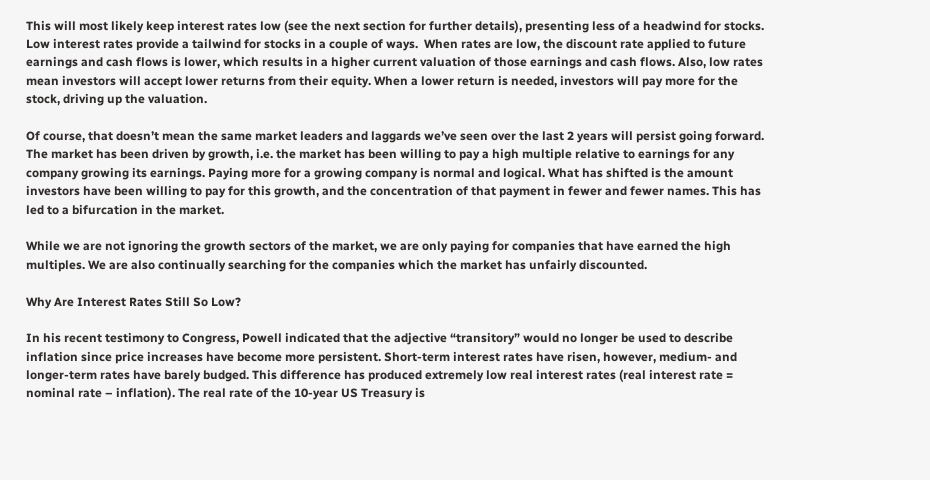This will most likely keep interest rates low (see the next section for further details), presenting less of a headwind for stocks. Low interest rates provide a tailwind for stocks in a couple of ways.  When rates are low, the discount rate applied to future earnings and cash flows is lower, which results in a higher current valuation of those earnings and cash flows. Also, low rates mean investors will accept lower returns from their equity. When a lower return is needed, investors will pay more for the stock, driving up the valuation.

Of course, that doesn’t mean the same market leaders and laggards we’ve seen over the last 2 years will persist going forward. The market has been driven by growth, i.e. the market has been willing to pay a high multiple relative to earnings for any company growing its earnings. Paying more for a growing company is normal and logical. What has shifted is the amount investors have been willing to pay for this growth, and the concentration of that payment in fewer and fewer names. This has led to a bifurcation in the market.

While we are not ignoring the growth sectors of the market, we are only paying for companies that have earned the high multiples. We are also continually searching for the companies which the market has unfairly discounted.

Why Are Interest Rates Still So Low?

In his recent testimony to Congress, Powell indicated that the adjective “transitory” would no longer be used to describe inflation since price increases have become more persistent. Short-term interest rates have risen, however, medium- and longer-term rates have barely budged. This difference has produced extremely low real interest rates (real interest rate = nominal rate – inflation). The real rate of the 10-year US Treasury is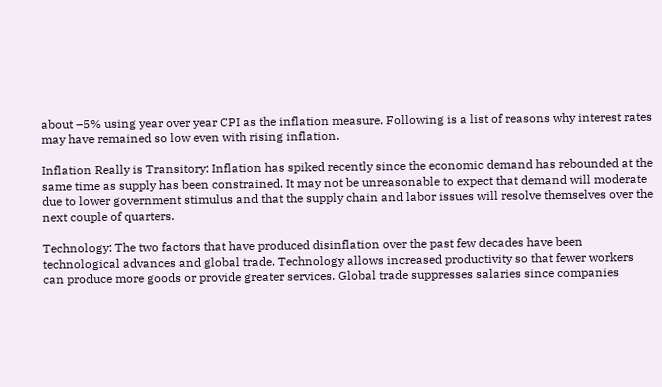about –5% using year over year CPI as the inflation measure. Following is a list of reasons why interest rates may have remained so low even with rising inflation.

Inflation Really is Transitory: Inflation has spiked recently since the economic demand has rebounded at the same time as supply has been constrained. It may not be unreasonable to expect that demand will moderate due to lower government stimulus and that the supply chain and labor issues will resolve themselves over the next couple of quarters.

Technology: The two factors that have produced disinflation over the past few decades have been technological advances and global trade. Technology allows increased productivity so that fewer workers can produce more goods or provide greater services. Global trade suppresses salaries since companies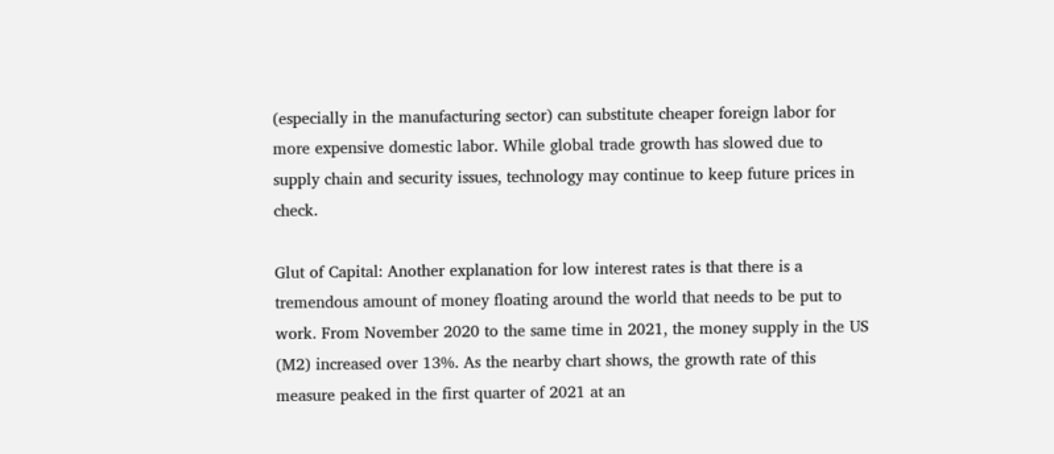(especially in the manufacturing sector) can substitute cheaper foreign labor for more expensive domestic labor. While global trade growth has slowed due to supply chain and security issues, technology may continue to keep future prices in check.

Glut of Capital: Another explanation for low interest rates is that there is a tremendous amount of money floating around the world that needs to be put to work. From November 2020 to the same time in 2021, the money supply in the US (M2) increased over 13%. As the nearby chart shows, the growth rate of this measure peaked in the first quarter of 2021 at an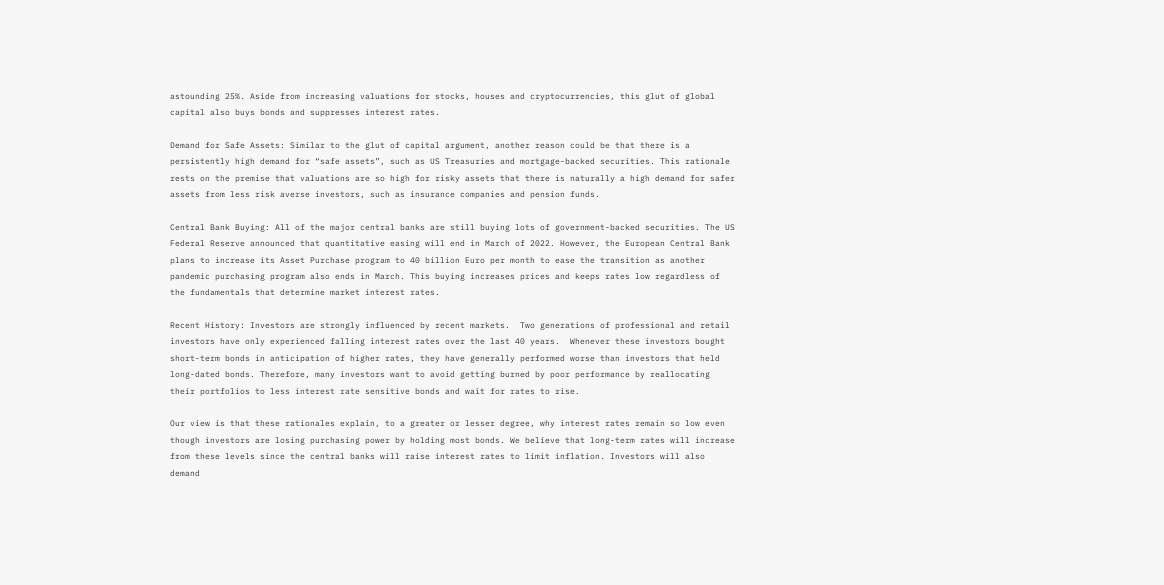astounding 25%. Aside from increasing valuations for stocks, houses and cryptocurrencies, this glut of global capital also buys bonds and suppresses interest rates.

Demand for Safe Assets: Similar to the glut of capital argument, another reason could be that there is a persistently high demand for “safe assets”, such as US Treasuries and mortgage-backed securities. This rationale rests on the premise that valuations are so high for risky assets that there is naturally a high demand for safer assets from less risk averse investors, such as insurance companies and pension funds.

Central Bank Buying: All of the major central banks are still buying lots of government-backed securities. The US Federal Reserve announced that quantitative easing will end in March of 2022. However, the European Central Bank plans to increase its Asset Purchase program to 40 billion Euro per month to ease the transition as another pandemic purchasing program also ends in March. This buying increases prices and keeps rates low regardless of the fundamentals that determine market interest rates.

Recent History: Investors are strongly influenced by recent markets.  Two generations of professional and retail investors have only experienced falling interest rates over the last 40 years.  Whenever these investors bought short-term bonds in anticipation of higher rates, they have generally performed worse than investors that held long-dated bonds. Therefore, many investors want to avoid getting burned by poor performance by reallocating their portfolios to less interest rate sensitive bonds and wait for rates to rise.

Our view is that these rationales explain, to a greater or lesser degree, why interest rates remain so low even though investors are losing purchasing power by holding most bonds. We believe that long-term rates will increase from these levels since the central banks will raise interest rates to limit inflation. Investors will also demand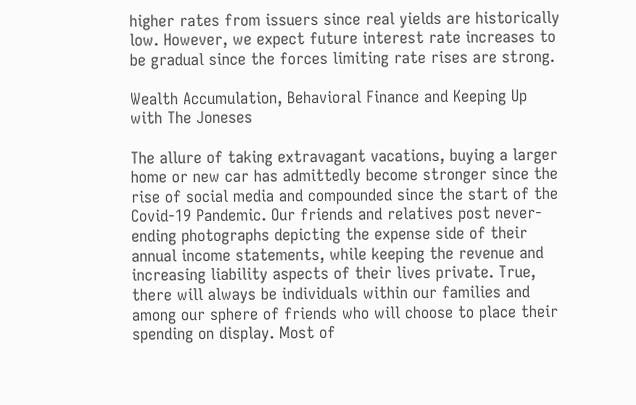higher rates from issuers since real yields are historically low. However, we expect future interest rate increases to be gradual since the forces limiting rate rises are strong.

Wealth Accumulation, Behavioral Finance and Keeping Up with The Joneses

The allure of taking extravagant vacations, buying a larger home or new car has admittedly become stronger since the rise of social media and compounded since the start of the Covid-19 Pandemic. Our friends and relatives post never-ending photographs depicting the expense side of their annual income statements, while keeping the revenue and increasing liability aspects of their lives private. True, there will always be individuals within our families and among our sphere of friends who will choose to place their spending on display. Most of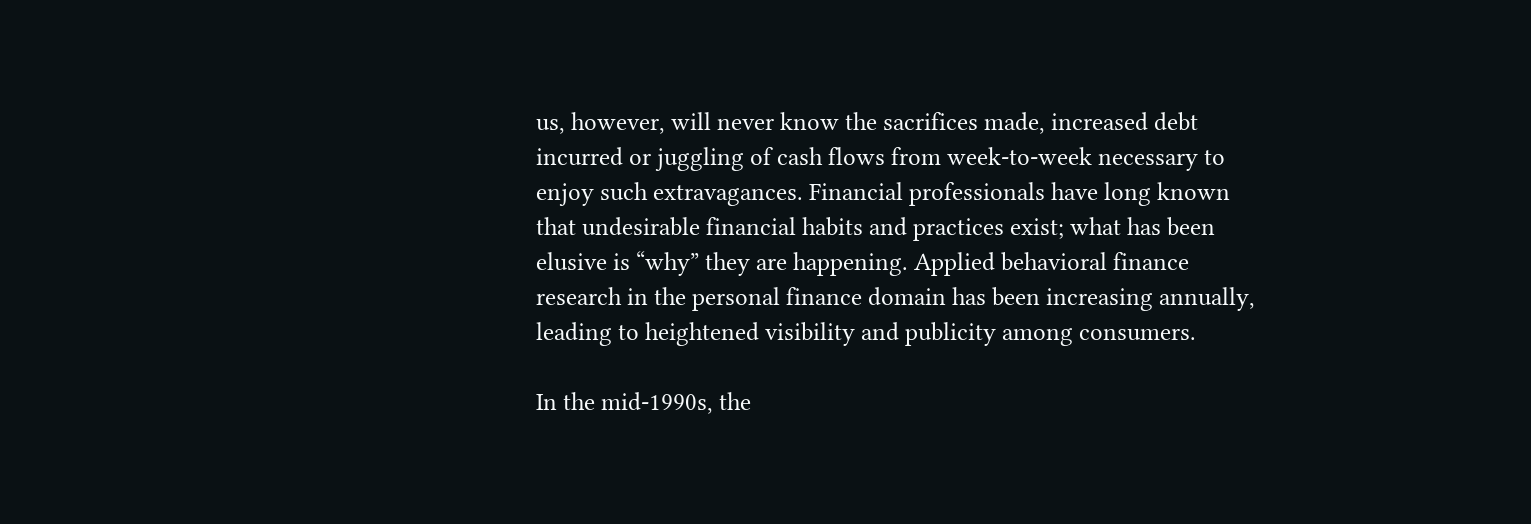us, however, will never know the sacrifices made, increased debt incurred or juggling of cash flows from week-to-week necessary to enjoy such extravagances. Financial professionals have long known that undesirable financial habits and practices exist; what has been elusive is “why” they are happening. Applied behavioral finance research in the personal finance domain has been increasing annually, leading to heightened visibility and publicity among consumers.

In the mid-1990s, the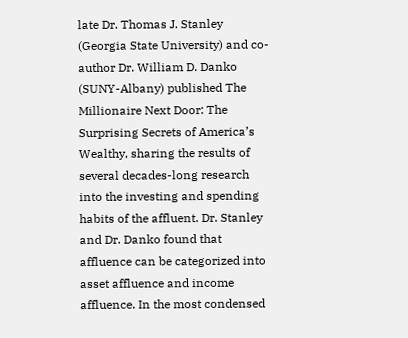late Dr. Thomas J. Stanley (Georgia State University) and co-author Dr. William D. Danko (SUNY-Albany) published The Millionaire Next Door: The Surprising Secrets of America’s Wealthy, sharing the results of several decades-long research into the investing and spending habits of the affluent. Dr. Stanley and Dr. Danko found that affluence can be categorized into asset affluence and income affluence. In the most condensed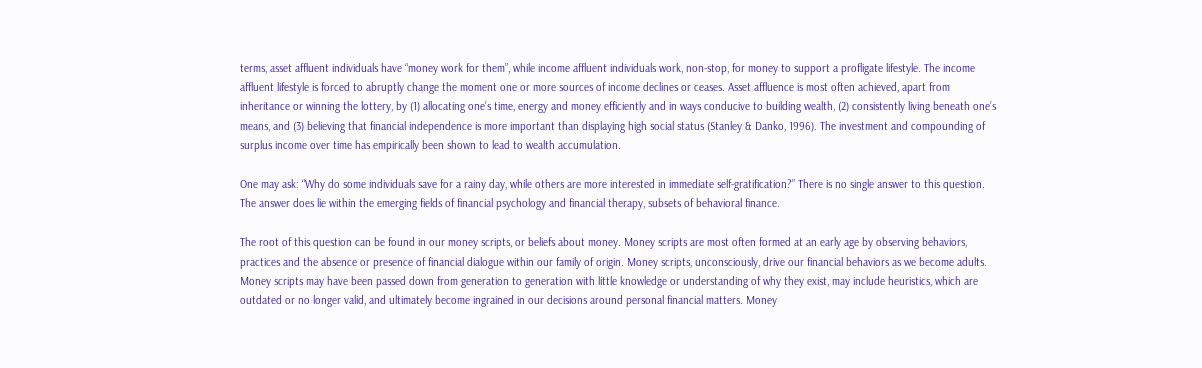terms, asset affluent individuals have “money work for them”, while income affluent individuals work, non-stop, for money to support a profligate lifestyle. The income affluent lifestyle is forced to abruptly change the moment one or more sources of income declines or ceases. Asset affluence is most often achieved, apart from inheritance or winning the lottery, by (1) allocating one’s time, energy and money efficiently and in ways conducive to building wealth, (2) consistently living beneath one’s means, and (3) believing that financial independence is more important than displaying high social status (Stanley & Danko, 1996). The investment and compounding of surplus income over time has empirically been shown to lead to wealth accumulation.

One may ask: “Why do some individuals save for a rainy day, while others are more interested in immediate self-gratification?” There is no single answer to this question. The answer does lie within the emerging fields of financial psychology and financial therapy, subsets of behavioral finance.

The root of this question can be found in our money scripts, or beliefs about money. Money scripts are most often formed at an early age by observing behaviors, practices and the absence or presence of financial dialogue within our family of origin. Money scripts, unconsciously, drive our financial behaviors as we become adults. Money scripts may have been passed down from generation to generation with little knowledge or understanding of why they exist, may include heuristics, which are outdated or no longer valid, and ultimately become ingrained in our decisions around personal financial matters. Money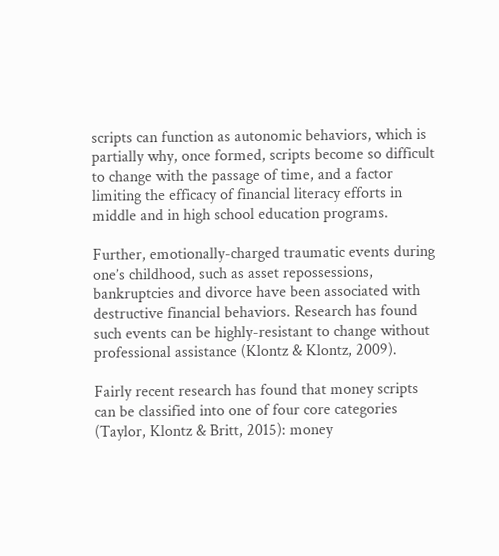scripts can function as autonomic behaviors, which is partially why, once formed, scripts become so difficult to change with the passage of time, and a factor limiting the efficacy of financial literacy efforts in middle and in high school education programs.

Further, emotionally-charged traumatic events during one’s childhood, such as asset repossessions, bankruptcies and divorce have been associated with destructive financial behaviors. Research has found such events can be highly-resistant to change without professional assistance (Klontz & Klontz, 2009).

Fairly recent research has found that money scripts can be classified into one of four core categories (Taylor, Klontz & Britt, 2015): money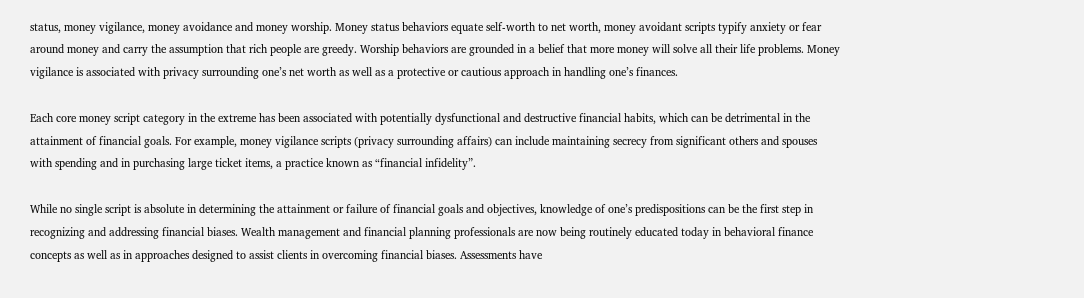status, money vigilance, money avoidance and money worship. Money status behaviors equate self-worth to net worth, money avoidant scripts typify anxiety or fear around money and carry the assumption that rich people are greedy. Worship behaviors are grounded in a belief that more money will solve all their life problems. Money vigilance is associated with privacy surrounding one’s net worth as well as a protective or cautious approach in handling one’s finances.

Each core money script category in the extreme has been associated with potentially dysfunctional and destructive financial habits, which can be detrimental in the attainment of financial goals. For example, money vigilance scripts (privacy surrounding affairs) can include maintaining secrecy from significant others and spouses with spending and in purchasing large ticket items, a practice known as “financial infidelity”.

While no single script is absolute in determining the attainment or failure of financial goals and objectives, knowledge of one’s predispositions can be the first step in recognizing and addressing financial biases. Wealth management and financial planning professionals are now being routinely educated today in behavioral finance concepts as well as in approaches designed to assist clients in overcoming financial biases. Assessments have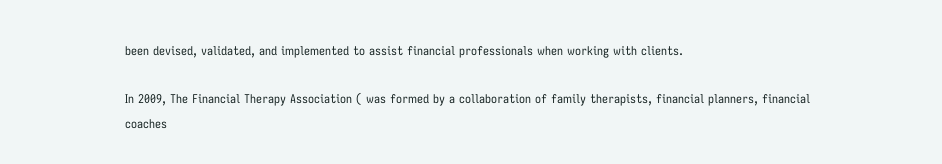been devised, validated, and implemented to assist financial professionals when working with clients.

In 2009, The Financial Therapy Association ( was formed by a collaboration of family therapists, financial planners, financial coaches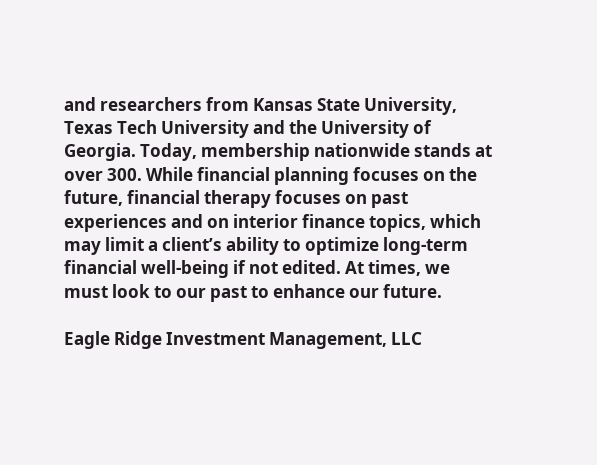and researchers from Kansas State University, Texas Tech University and the University of Georgia. Today, membership nationwide stands at over 300. While financial planning focuses on the future, financial therapy focuses on past experiences and on interior finance topics, which may limit a client’s ability to optimize long-term financial well-being if not edited. At times, we must look to our past to enhance our future.

Eagle Ridge Investment Management, LLC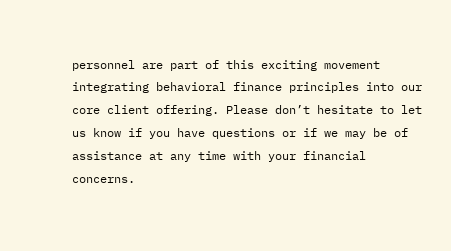personnel are part of this exciting movement integrating behavioral finance principles into our core client offering. Please don’t hesitate to let us know if you have questions or if we may be of assistance at any time with your financial concerns.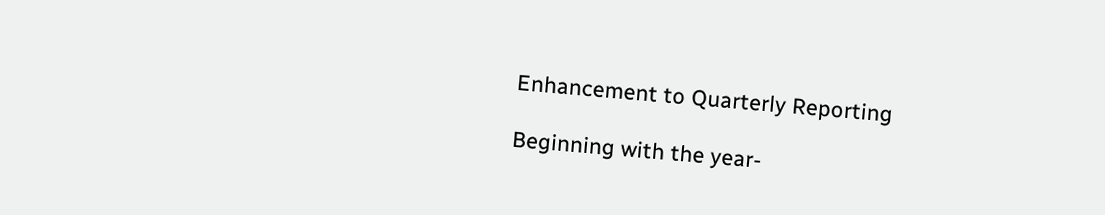Enhancement to Quarterly Reporting

Beginning with the year-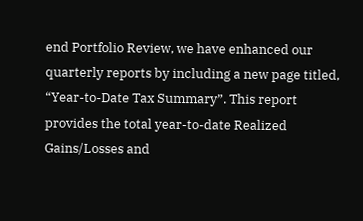end Portfolio Review, we have enhanced our quarterly reports by including a new page titled, “Year-to-Date Tax Summary”. This report provides the total year-to-date Realized Gains/Losses and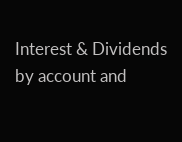Interest & Dividends by account and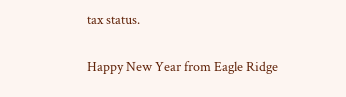tax status.

Happy New Year from Eagle Ridge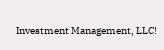Investment Management, LLC!